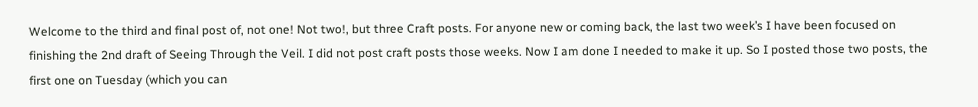Welcome to the third and final post of, not one! Not two!, but three Craft posts. For anyone new or coming back, the last two week’s I have been focused on finishing the 2nd draft of Seeing Through the Veil. I did not post craft posts those weeks. Now I am done I needed to make it up. So I posted those two posts, the first one on Tuesday (which you can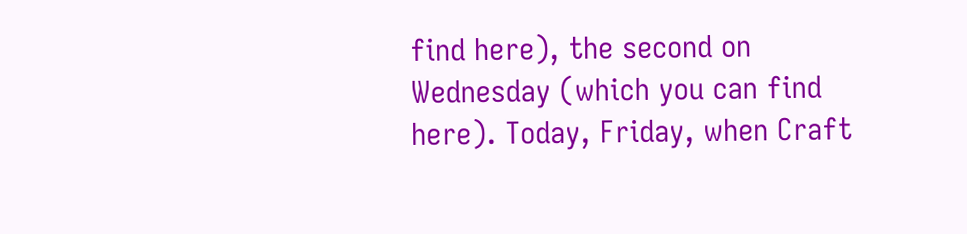find here), the second on Wednesday (which you can find here). Today, Friday, when Craft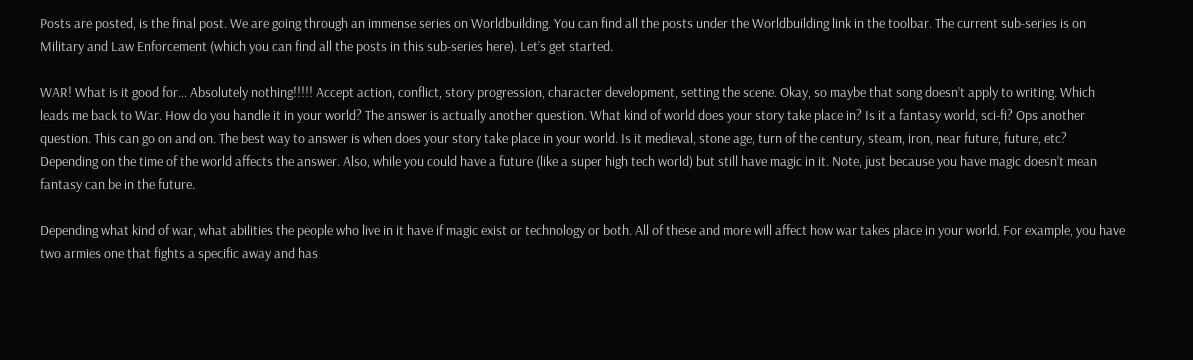Posts are posted, is the final post. We are going through an immense series on Worldbuilding. You can find all the posts under the Worldbuilding link in the toolbar. The current sub-series is on Military and Law Enforcement (which you can find all the posts in this sub-series here). Let’s get started.

WAR! What is it good for… Absolutely nothing!!!!! Accept action, conflict, story progression, character development, setting the scene. Okay, so maybe that song doesn’t apply to writing. Which leads me back to War. How do you handle it in your world? The answer is actually another question. What kind of world does your story take place in? Is it a fantasy world, sci-fi? Ops another question. This can go on and on. The best way to answer is when does your story take place in your world. Is it medieval, stone age, turn of the century, steam, iron, near future, future, etc? Depending on the time of the world affects the answer. Also, while you could have a future (like a super high tech world) but still have magic in it. Note, just because you have magic doesn’t mean fantasy can be in the future.

Depending what kind of war, what abilities the people who live in it have if magic exist or technology or both. All of these and more will affect how war takes place in your world. For example, you have two armies one that fights a specific away and has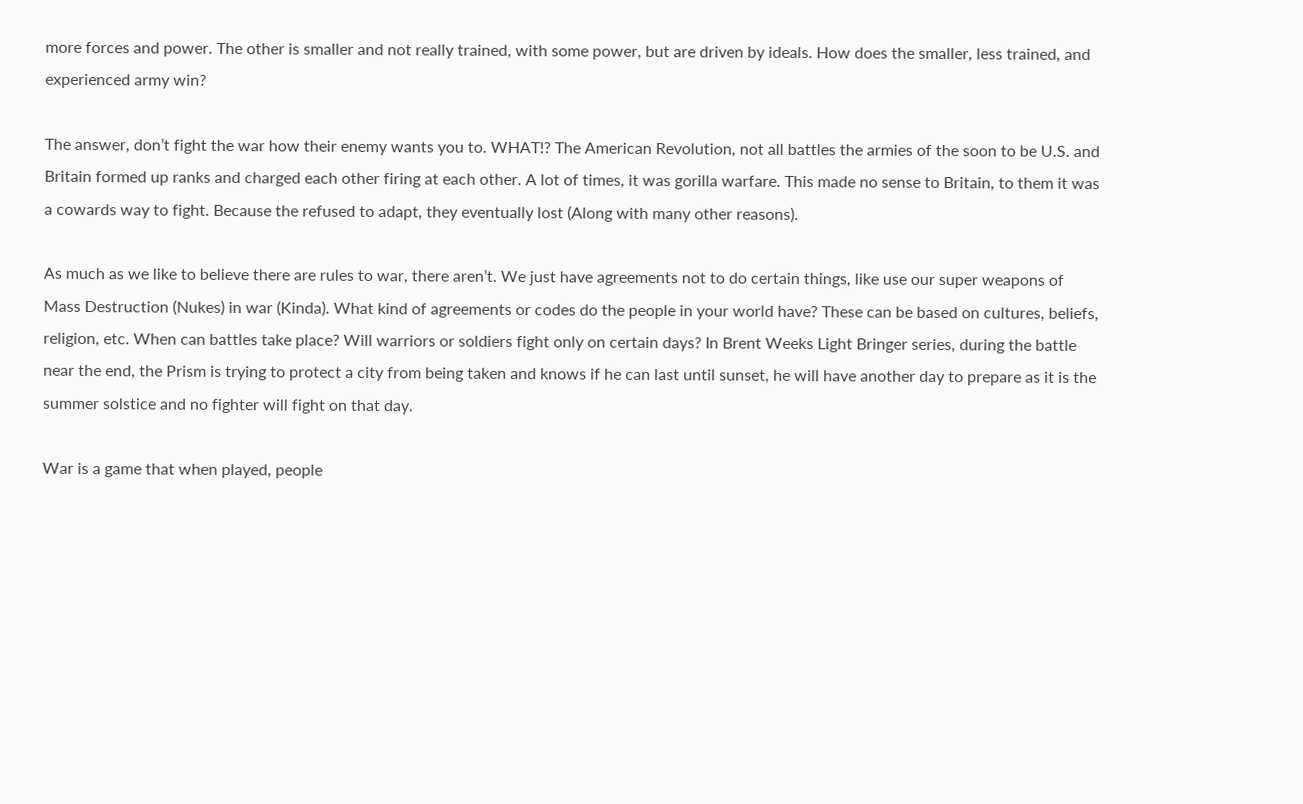more forces and power. The other is smaller and not really trained, with some power, but are driven by ideals. How does the smaller, less trained, and experienced army win?

The answer, don’t fight the war how their enemy wants you to. WHAT!? The American Revolution, not all battles the armies of the soon to be U.S. and Britain formed up ranks and charged each other firing at each other. A lot of times, it was gorilla warfare. This made no sense to Britain, to them it was a cowards way to fight. Because the refused to adapt, they eventually lost (Along with many other reasons).

As much as we like to believe there are rules to war, there aren’t. We just have agreements not to do certain things, like use our super weapons of Mass Destruction (Nukes) in war (Kinda). What kind of agreements or codes do the people in your world have? These can be based on cultures, beliefs, religion, etc. When can battles take place? Will warriors or soldiers fight only on certain days? In Brent Weeks Light Bringer series, during the battle near the end, the Prism is trying to protect a city from being taken and knows if he can last until sunset, he will have another day to prepare as it is the summer solstice and no fighter will fight on that day.

War is a game that when played, people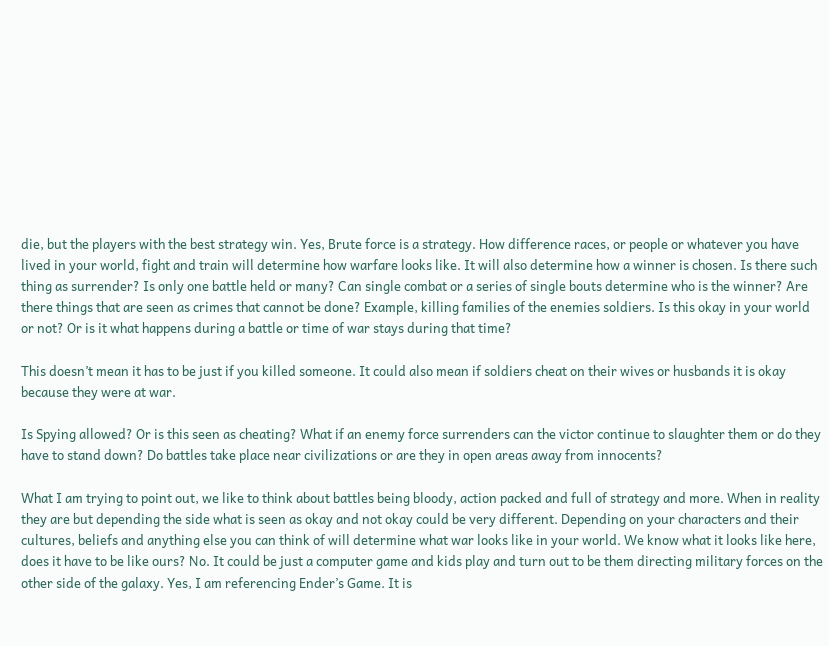die, but the players with the best strategy win. Yes, Brute force is a strategy. How difference races, or people or whatever you have lived in your world, fight and train will determine how warfare looks like. It will also determine how a winner is chosen. Is there such thing as surrender? Is only one battle held or many? Can single combat or a series of single bouts determine who is the winner? Are there things that are seen as crimes that cannot be done? Example, killing families of the enemies soldiers. Is this okay in your world or not? Or is it what happens during a battle or time of war stays during that time?

This doesn’t mean it has to be just if you killed someone. It could also mean if soldiers cheat on their wives or husbands it is okay because they were at war.

Is Spying allowed? Or is this seen as cheating? What if an enemy force surrenders can the victor continue to slaughter them or do they have to stand down? Do battles take place near civilizations or are they in open areas away from innocents?

What I am trying to point out, we like to think about battles being bloody, action packed and full of strategy and more. When in reality they are but depending the side what is seen as okay and not okay could be very different. Depending on your characters and their cultures, beliefs and anything else you can think of will determine what war looks like in your world. We know what it looks like here, does it have to be like ours? No. It could be just a computer game and kids play and turn out to be them directing military forces on the other side of the galaxy. Yes, I am referencing Ender’s Game. It is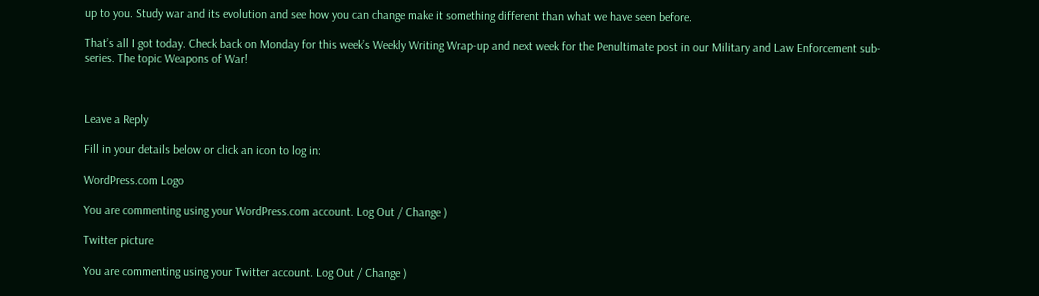up to you. Study war and its evolution and see how you can change make it something different than what we have seen before.

That’s all I got today. Check back on Monday for this week’s Weekly Writing Wrap-up and next week for the Penultimate post in our Military and Law Enforcement sub-series. The topic Weapons of War!



Leave a Reply

Fill in your details below or click an icon to log in:

WordPress.com Logo

You are commenting using your WordPress.com account. Log Out / Change )

Twitter picture

You are commenting using your Twitter account. Log Out / Change )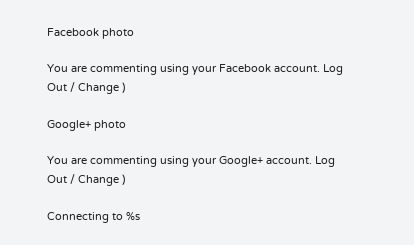Facebook photo

You are commenting using your Facebook account. Log Out / Change )

Google+ photo

You are commenting using your Google+ account. Log Out / Change )

Connecting to %s